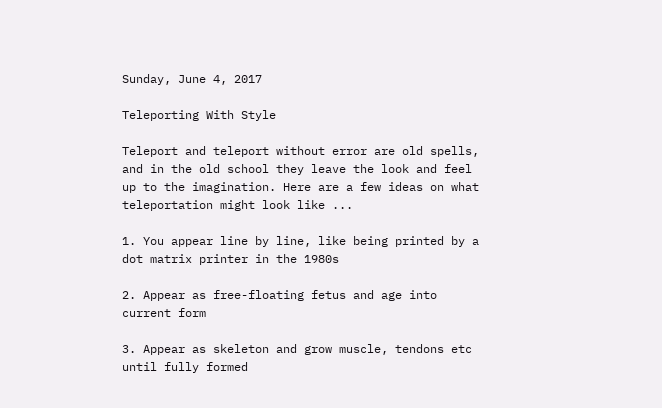Sunday, June 4, 2017

Teleporting With Style

Teleport and teleport without error are old spells, and in the old school they leave the look and feel up to the imagination. Here are a few ideas on what teleportation might look like ...

1. You appear line by line, like being printed by a dot matrix printer in the 1980s

2. Appear as free-floating fetus and age into current form

3. Appear as skeleton and grow muscle, tendons etc until fully formed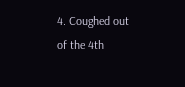4. Coughed out of the 4th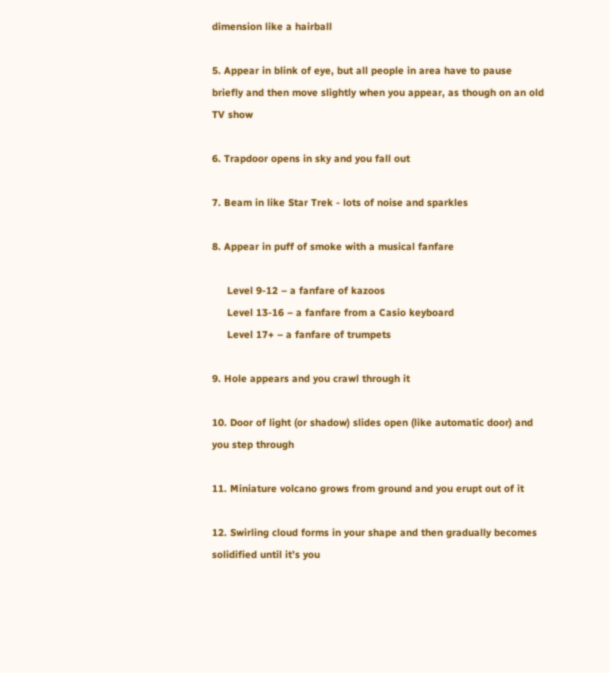dimension like a hairball

5. Appear in blink of eye, but all people in area have to pause briefly and then move slightly when you appear, as though on an old TV show

6. Trapdoor opens in sky and you fall out

7. Beam in like Star Trek - lots of noise and sparkles

8. Appear in puff of smoke with a musical fanfare

     Level 9-12 – a fanfare of kazoos
     Level 13-16 – a fanfare from a Casio keyboard
     Level 17+ – a fanfare of trumpets

9. Hole appears and you crawl through it

10. Door of light (or shadow) slides open (like automatic door) and you step through

11. Miniature volcano grows from ground and you erupt out of it

12. Swirling cloud forms in your shape and then gradually becomes solidified until it’s you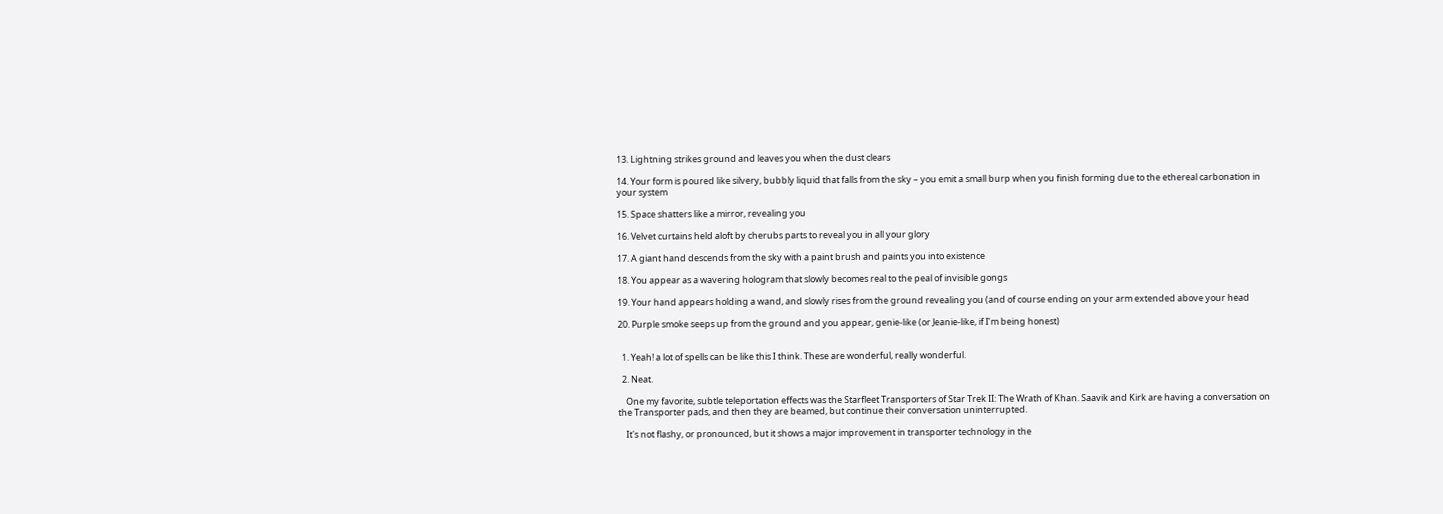13. Lightning strikes ground and leaves you when the dust clears

14. Your form is poured like silvery, bubbly liquid that falls from the sky – you emit a small burp when you finish forming due to the ethereal carbonation in your system

15. Space shatters like a mirror, revealing you

16. Velvet curtains held aloft by cherubs parts to reveal you in all your glory

17. A giant hand descends from the sky with a paint brush and paints you into existence

18. You appear as a wavering hologram that slowly becomes real to the peal of invisible gongs

19. Your hand appears holding a wand, and slowly rises from the ground revealing you (and of course ending on your arm extended above your head

20. Purple smoke seeps up from the ground and you appear, genie-like (or Jeanie-like, if I’m being honest)


  1. Yeah! a lot of spells can be like this I think. These are wonderful, really wonderful.

  2. Neat.

    One my favorite, subtle teleportation effects was the Starfleet Transporters of Star Trek II: The Wrath of Khan. Saavik and Kirk are having a conversation on the Transporter pads, and then they are beamed, but continue their conversation uninterrupted.

    It's not flashy, or pronounced, but it shows a major improvement in transporter technology in the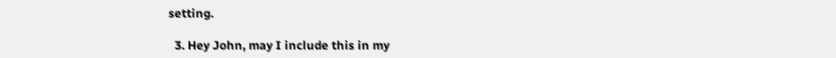setting.

  3. Hey John, may I include this in my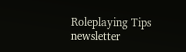Roleplaying Tips newsletter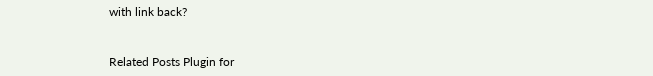with link back?


Related Posts Plugin for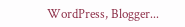WordPress, Blogger...